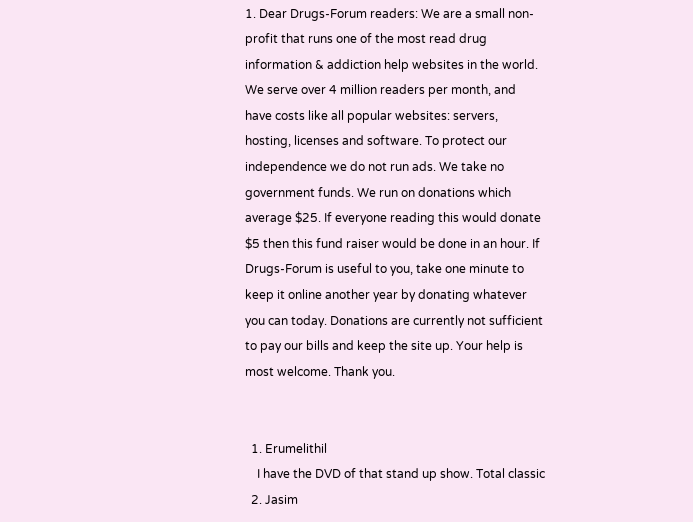1. Dear Drugs-Forum readers: We are a small non-profit that runs one of the most read drug information & addiction help websites in the world. We serve over 4 million readers per month, and have costs like all popular websites: servers, hosting, licenses and software. To protect our independence we do not run ads. We take no government funds. We run on donations which average $25. If everyone reading this would donate $5 then this fund raiser would be done in an hour. If Drugs-Forum is useful to you, take one minute to keep it online another year by donating whatever you can today. Donations are currently not sufficient to pay our bills and keep the site up. Your help is most welcome. Thank you.


  1. Erumelithil
    I have the DVD of that stand up show. Total classic
  2. Jasim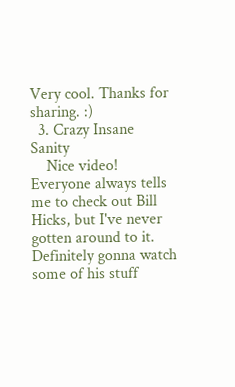Very cool. Thanks for sharing. :)
  3. Crazy Insane Sanity
    Nice video! Everyone always tells me to check out Bill Hicks, but I've never gotten around to it. Definitely gonna watch some of his stuff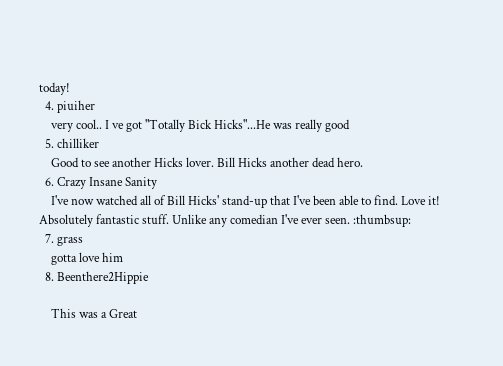today!
  4. piuiher
    very cool.. I ve got "Totally Bick Hicks"...He was really good
  5. chilliker
    Good to see another Hicks lover. Bill Hicks another dead hero.
  6. Crazy Insane Sanity
    I've now watched all of Bill Hicks' stand-up that I've been able to find. Love it! Absolutely fantastic stuff. Unlike any comedian I've ever seen. :thumbsup:
  7. grass
    gotta love him
  8. Beenthere2Hippie

    This was a Great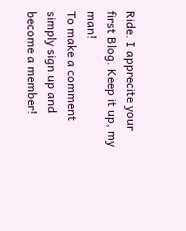Ride. I apprecite your first Blog. Keep it up, my man!
To make a comment simply sign up and become a member!